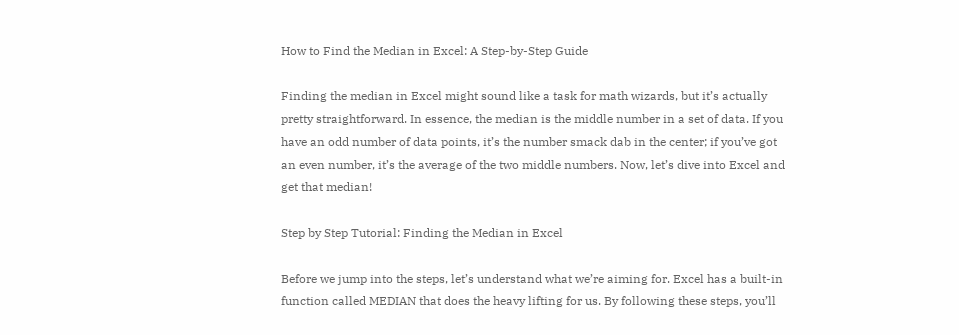How to Find the Median in Excel: A Step-by-Step Guide

Finding the median in Excel might sound like a task for math wizards, but it’s actually pretty straightforward. In essence, the median is the middle number in a set of data. If you have an odd number of data points, it’s the number smack dab in the center; if you’ve got an even number, it’s the average of the two middle numbers. Now, let’s dive into Excel and get that median!

Step by Step Tutorial: Finding the Median in Excel

Before we jump into the steps, let’s understand what we’re aiming for. Excel has a built-in function called MEDIAN that does the heavy lifting for us. By following these steps, you’ll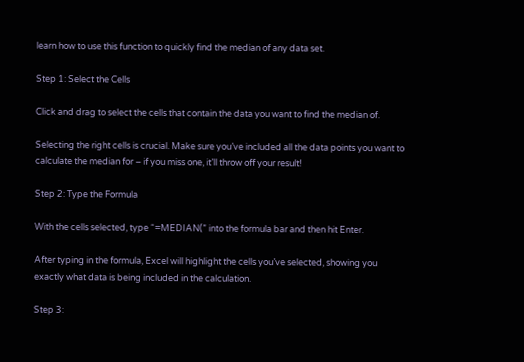learn how to use this function to quickly find the median of any data set.

Step 1: Select the Cells

Click and drag to select the cells that contain the data you want to find the median of.

Selecting the right cells is crucial. Make sure you’ve included all the data points you want to calculate the median for – if you miss one, it’ll throw off your result!

Step 2: Type the Formula

With the cells selected, type “=MEDIAN(” into the formula bar and then hit Enter.

After typing in the formula, Excel will highlight the cells you’ve selected, showing you exactly what data is being included in the calculation.

Step 3: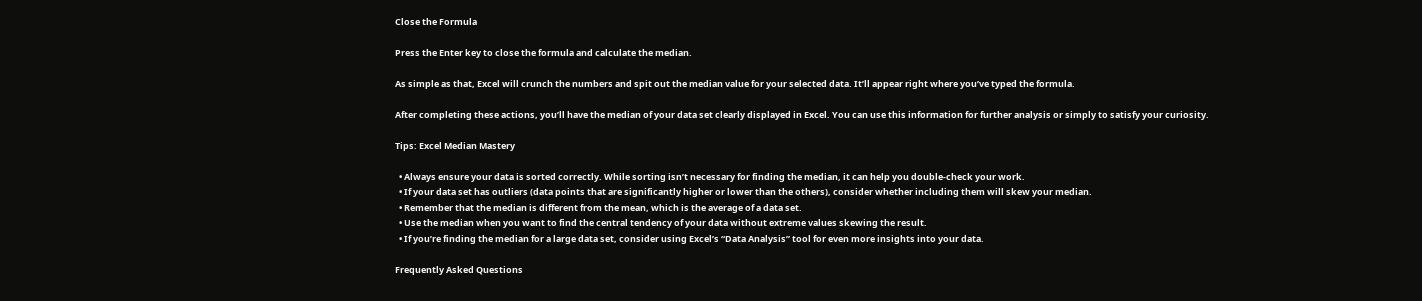Close the Formula

Press the Enter key to close the formula and calculate the median.

As simple as that, Excel will crunch the numbers and spit out the median value for your selected data. It’ll appear right where you’ve typed the formula.

After completing these actions, you’ll have the median of your data set clearly displayed in Excel. You can use this information for further analysis or simply to satisfy your curiosity.

Tips: Excel Median Mastery

  • Always ensure your data is sorted correctly. While sorting isn’t necessary for finding the median, it can help you double-check your work.
  • If your data set has outliers (data points that are significantly higher or lower than the others), consider whether including them will skew your median.
  • Remember that the median is different from the mean, which is the average of a data set.
  • Use the median when you want to find the central tendency of your data without extreme values skewing the result.
  • If you’re finding the median for a large data set, consider using Excel’s “Data Analysis” tool for even more insights into your data.

Frequently Asked Questions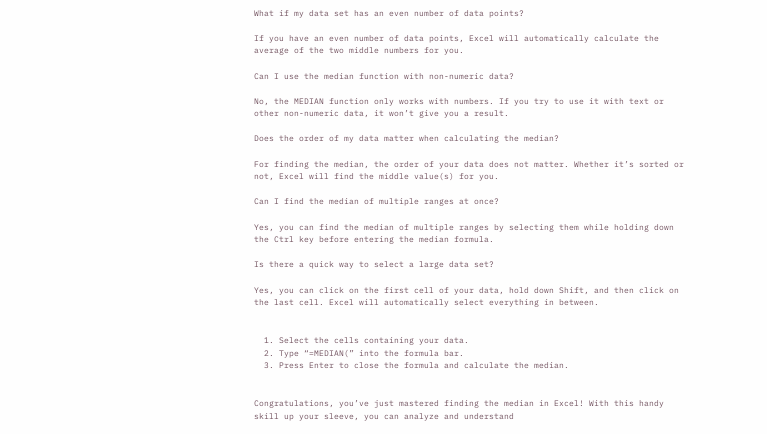What if my data set has an even number of data points?

If you have an even number of data points, Excel will automatically calculate the average of the two middle numbers for you.

Can I use the median function with non-numeric data?

No, the MEDIAN function only works with numbers. If you try to use it with text or other non-numeric data, it won’t give you a result.

Does the order of my data matter when calculating the median?

For finding the median, the order of your data does not matter. Whether it’s sorted or not, Excel will find the middle value(s) for you.

Can I find the median of multiple ranges at once?

Yes, you can find the median of multiple ranges by selecting them while holding down the Ctrl key before entering the median formula.

Is there a quick way to select a large data set?

Yes, you can click on the first cell of your data, hold down Shift, and then click on the last cell. Excel will automatically select everything in between.


  1. Select the cells containing your data.
  2. Type “=MEDIAN(” into the formula bar.
  3. Press Enter to close the formula and calculate the median.


Congratulations, you’ve just mastered finding the median in Excel! With this handy skill up your sleeve, you can analyze and understand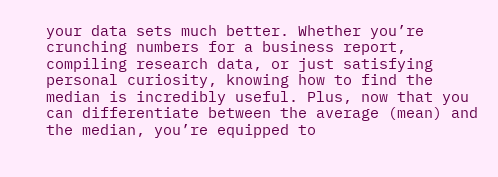your data sets much better. Whether you’re crunching numbers for a business report, compiling research data, or just satisfying personal curiosity, knowing how to find the median is incredibly useful. Plus, now that you can differentiate between the average (mean) and the median, you’re equipped to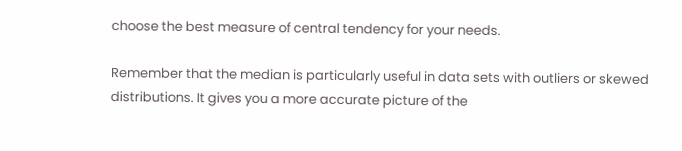choose the best measure of central tendency for your needs.

Remember that the median is particularly useful in data sets with outliers or skewed distributions. It gives you a more accurate picture of the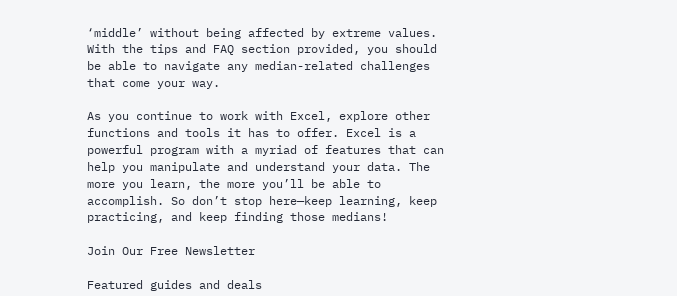‘middle’ without being affected by extreme values. With the tips and FAQ section provided, you should be able to navigate any median-related challenges that come your way.

As you continue to work with Excel, explore other functions and tools it has to offer. Excel is a powerful program with a myriad of features that can help you manipulate and understand your data. The more you learn, the more you’ll be able to accomplish. So don’t stop here—keep learning, keep practicing, and keep finding those medians!

Join Our Free Newsletter

Featured guides and deals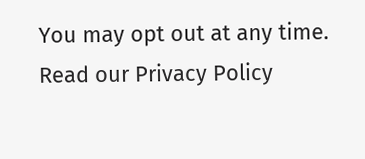You may opt out at any time. Read our Privacy Policy